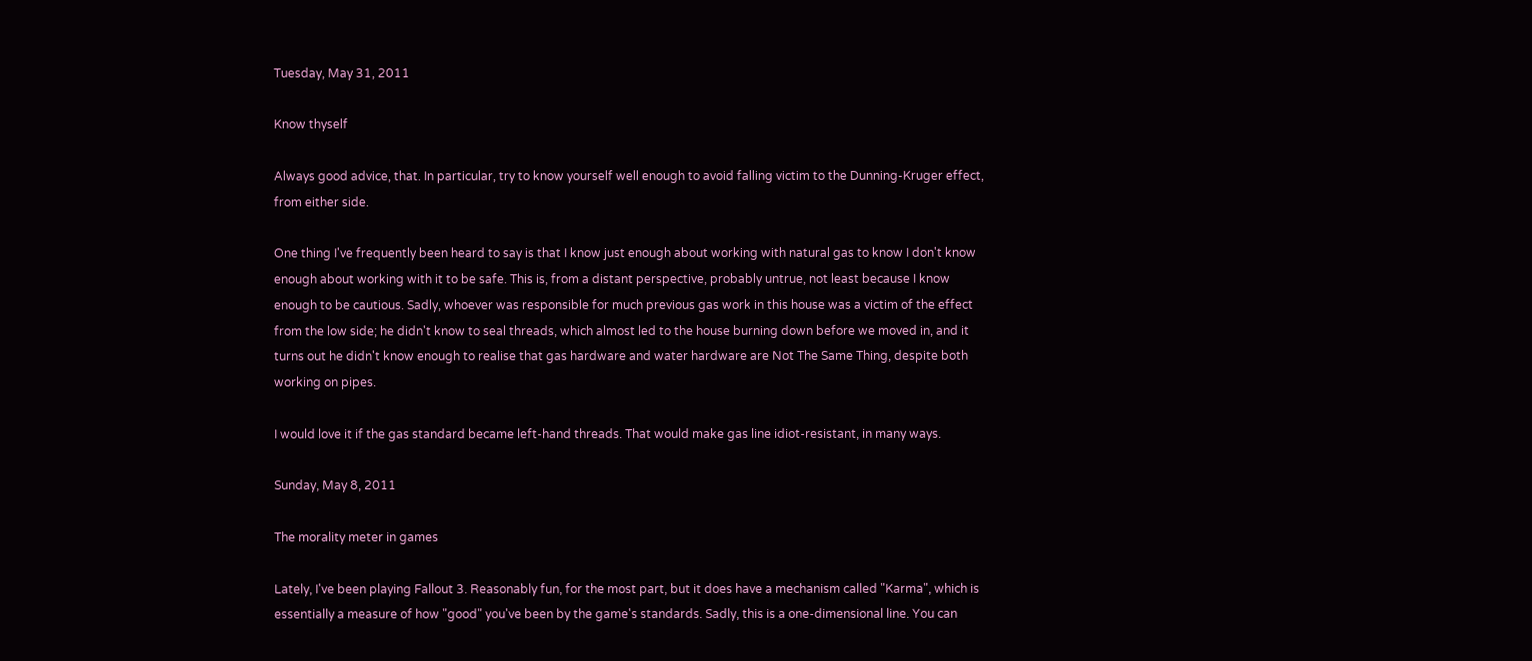Tuesday, May 31, 2011

Know thyself

Always good advice, that. In particular, try to know yourself well enough to avoid falling victim to the Dunning-Kruger effect, from either side.

One thing I've frequently been heard to say is that I know just enough about working with natural gas to know I don't know enough about working with it to be safe. This is, from a distant perspective, probably untrue, not least because I know enough to be cautious. Sadly, whoever was responsible for much previous gas work in this house was a victim of the effect from the low side; he didn't know to seal threads, which almost led to the house burning down before we moved in, and it turns out he didn't know enough to realise that gas hardware and water hardware are Not The Same Thing, despite both working on pipes.

I would love it if the gas standard became left-hand threads. That would make gas line idiot-resistant, in many ways.

Sunday, May 8, 2011

The morality meter in games

Lately, I've been playing Fallout 3. Reasonably fun, for the most part, but it does have a mechanism called "Karma", which is essentially a measure of how "good" you've been by the game's standards. Sadly, this is a one-dimensional line. You can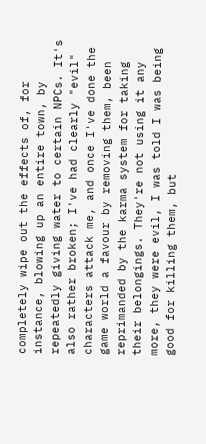completely wipe out the effects of, for instance, blowing up an entire town, by repeatedly giving water to certain NPCs. It's also rather broken; I've had clearly "evil" characters attack me, and once I've done the game world a favour by removing them, been reprimanded by the karma system for taking their belongings. They're not using it any more, they were evil, I was told I was being good for killing them, but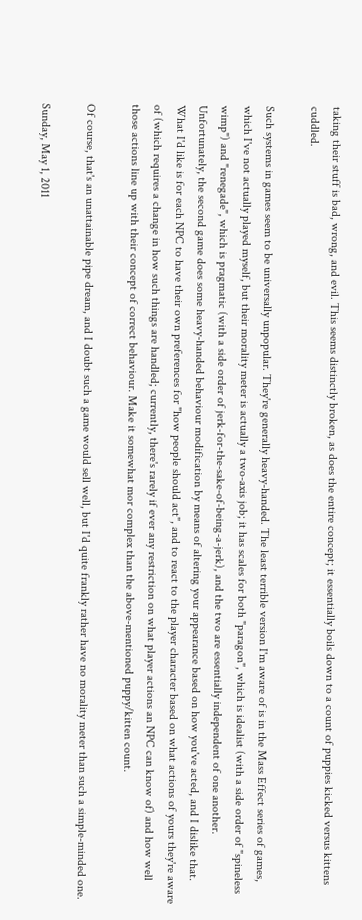taking their stuff is bad, wrong, and evil. This seems distinctly broken, as does the entire concept; it essentially boils down to a count of puppies kicked versus kittens cuddled.

Such systems in games seem to be universally unpopular. They're generally heavy-handed. The least terrible version I'm aware of is in the Mass Effect series of games, which I've not actually played myself, but their morality meter is actually a two-axis job; it has scales for both "paragon", which is idealist (with a side order of "spineless wimp") and "renegade", which is pragmatic (with a side order of jerk-for-the-sake-of-being-a-jerk), and the two are essentially independent of one another. Unfortunately, the second game does some heavy-handed behaviour modification by means of altering your appearance based on how you've acted, and I dislike that. What I'd like is for each NPC to have their own preferences for "how people should act", and to react to the player character based on what actions of yours they're aware of (which requires a change in how such things are handled; currently, there's rarely if ever any restriction on what player actions an NPC can know of) and how well those actions line up with their concept of correct behaviour. Make it somewhat mor complex than the above-mentioned puppy/kitten count.

Of course, that's an unattainable pipe dream, and I doubt such a game would sell well, but I'd quite frankly rather have no morality meter than such a simple-minded one.

Sunday, May 1, 2011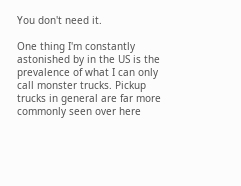You don't need it.

One thing I'm constantly astonished by in the US is the prevalence of what I can only call monster trucks. Pickup trucks in general are far more commonly seen over here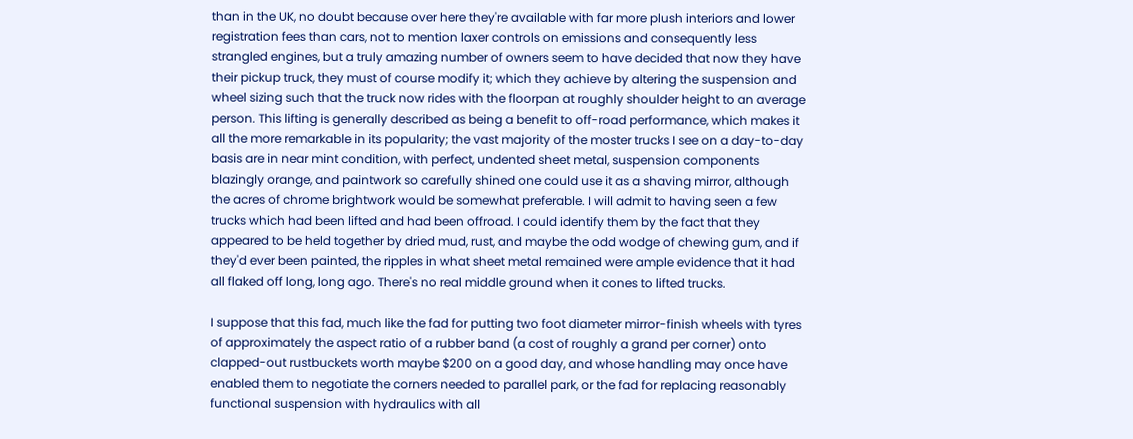than in the UK, no doubt because over here they're available with far more plush interiors and lower registration fees than cars, not to mention laxer controls on emissions and consequently less strangled engines, but a truly amazing number of owners seem to have decided that now they have their pickup truck, they must of course modify it; which they achieve by altering the suspension and wheel sizing such that the truck now rides with the floorpan at roughly shoulder height to an average person. This lifting is generally described as being a benefit to off-road performance, which makes it all the more remarkable in its popularity; the vast majority of the moster trucks I see on a day-to-day basis are in near mint condition, with perfect, undented sheet metal, suspension components blazingly orange, and paintwork so carefully shined one could use it as a shaving mirror, although the acres of chrome brightwork would be somewhat preferable. I will admit to having seen a few trucks which had been lifted and had been offroad. I could identify them by the fact that they appeared to be held together by dried mud, rust, and maybe the odd wodge of chewing gum, and if they'd ever been painted, the ripples in what sheet metal remained were ample evidence that it had all flaked off long, long ago. There's no real middle ground when it cones to lifted trucks.

I suppose that this fad, much like the fad for putting two foot diameter mirror-finish wheels with tyres of approximately the aspect ratio of a rubber band (a cost of roughly a grand per corner) onto clapped-out rustbuckets worth maybe $200 on a good day, and whose handling may once have enabled them to negotiate the corners needed to parallel park, or the fad for replacing reasonably functional suspension with hydraulics with all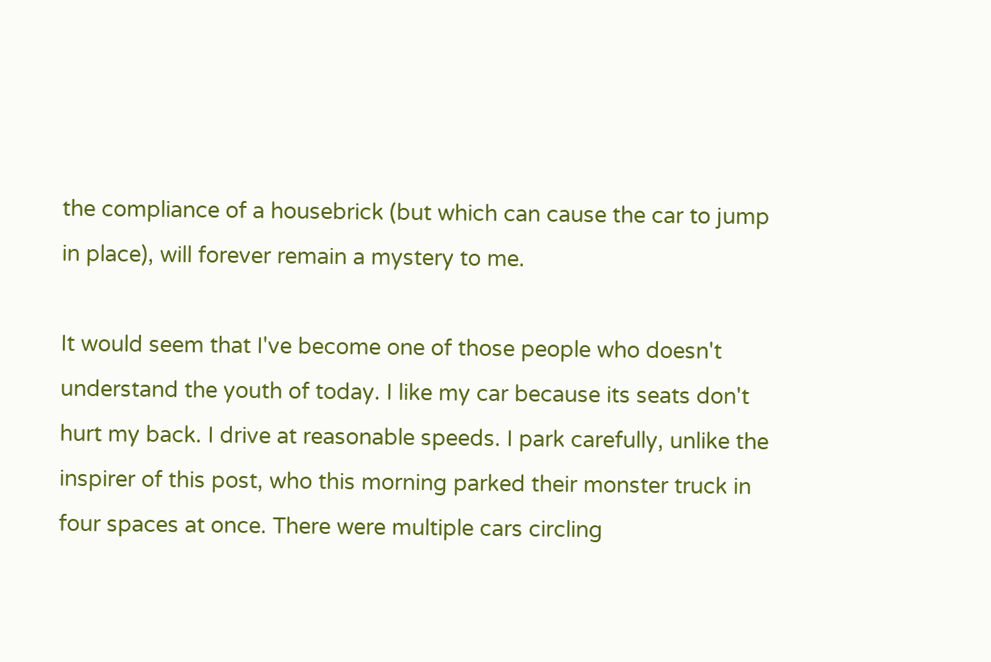the compliance of a housebrick (but which can cause the car to jump in place), will forever remain a mystery to me.

It would seem that I've become one of those people who doesn't understand the youth of today. I like my car because its seats don't hurt my back. I drive at reasonable speeds. I park carefully, unlike the inspirer of this post, who this morning parked their monster truck in four spaces at once. There were multiple cars circling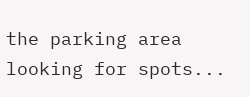the parking area looking for spots...